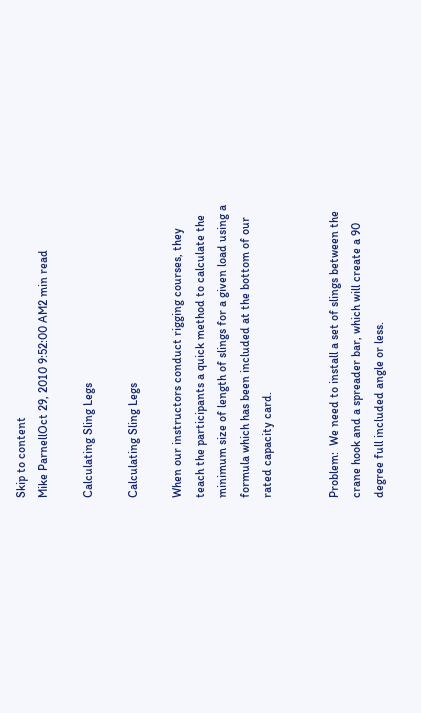Skip to content
Mike ParnellOct 29, 2010 9:52:00 AM2 min read

Calculating Sling Legs

Calculating Sling Legs

When our instructors conduct rigging courses, they teach the participants a quick method to calculate the minimum size of length of slings for a given load using a formula which has been included at the bottom of our rated capacity card.


Problem:  We need to install a set of slings between the crane hook and a spreader bar, which will create a 90 degree full included angle or less.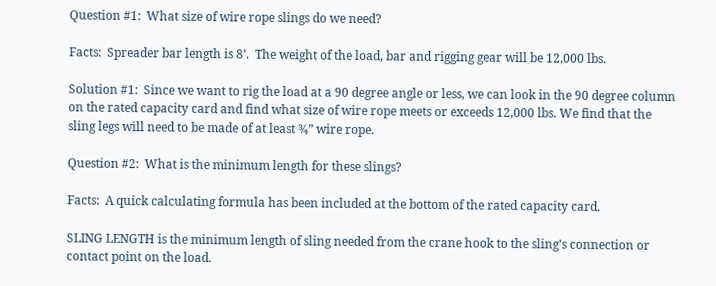Question #1:  What size of wire rope slings do we need?

Facts:  Spreader bar length is 8’.  The weight of the load, bar and rigging gear will be 12,000 lbs.

Solution #1:  Since we want to rig the load at a 90 degree angle or less, we can look in the 90 degree column on the rated capacity card and find what size of wire rope meets or exceeds 12,000 lbs. We find that the sling legs will need to be made of at least ¾” wire rope.

Question #2:  What is the minimum length for these slings?

Facts:  A quick calculating formula has been included at the bottom of the rated capacity card.

SLING LENGTH is the minimum length of sling needed from the crane hook to the sling’s connection or contact point on the load.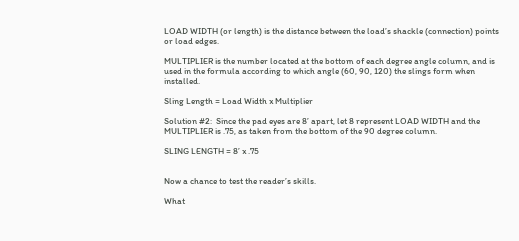LOAD WIDTH (or length) is the distance between the load’s shackle (connection) points or load edges.

MULTIPLIER is the number located at the bottom of each degree angle column, and is used in the formula according to which angle (60, 90, 120) the slings form when installed.

Sling Length = Load Width x Multiplier

Solution #2:  Since the pad eyes are 8’ apart, let 8 represent LOAD WIDTH and the MULTIPLIER is .75, as taken from the bottom of the 90 degree column.

SLING LENGTH = 8’ x .75


Now a chance to test the reader’s skills.

What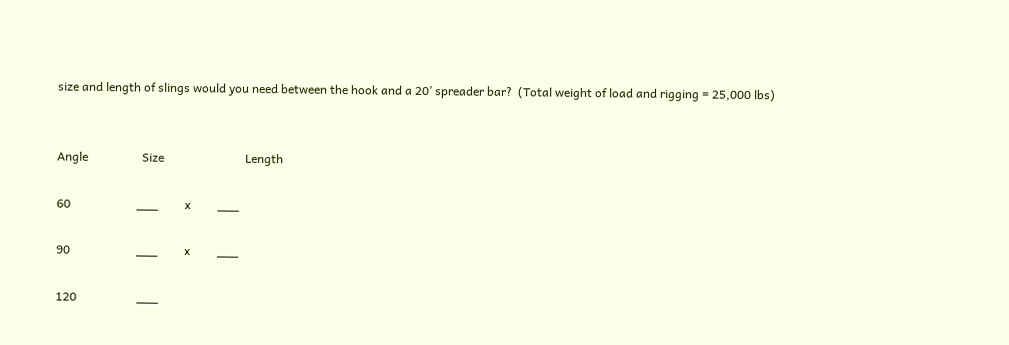size and length of slings would you need between the hook and a 20’ spreader bar?  (Total weight of load and rigging = 25,000 lbs)


Angle                  Size                           Length

60                      ___         x         ___

90                      ___         x         ___

120                    ___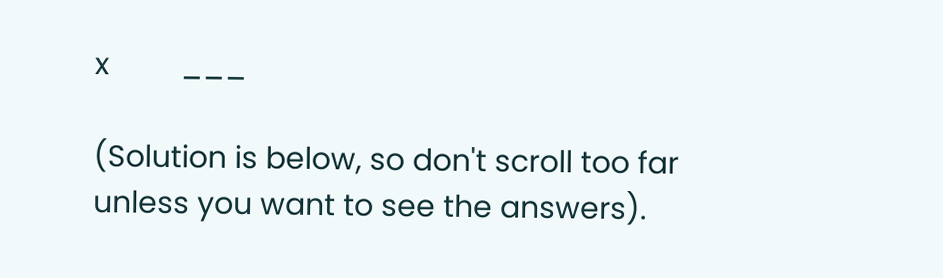x         ___

(Solution is below, so don't scroll too far unless you want to see the answers).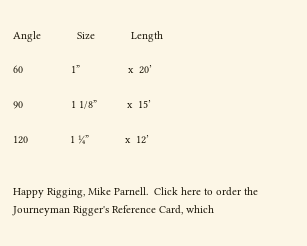Angle            Size            Length

60                1”                x  20’

90                1 1/8”          x  15’

120              1 ¼”            x  12’


Happy Rigging, Mike Parnell.  Click here to order the Journeyman Rigger's Reference Card, which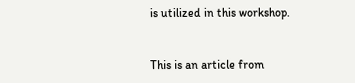is utilized in this workshop.


This is an article from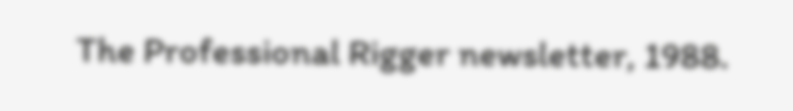The Professional Rigger newsletter, 1988.